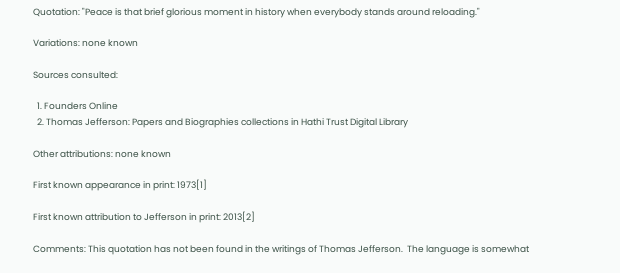Quotation: "Peace is that brief glorious moment in history when everybody stands around reloading."

Variations: none known

Sources consulted:

  1. Founders Online
  2. Thomas Jefferson: Papers and Biographies collections in Hathi Trust Digital Library

Other attributions: none known

First known appearance in print: 1973[1]

First known attribution to Jefferson in print: 2013[2]

Comments: This quotation has not been found in the writings of Thomas Jefferson.  The language is somewhat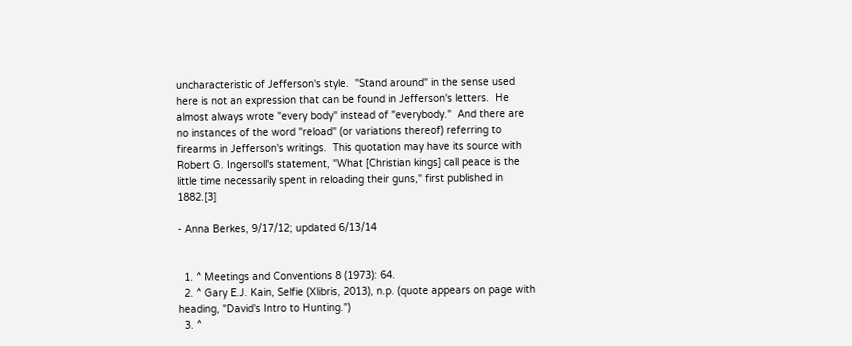uncharacteristic of Jefferson's style.  "Stand around" in the sense used here is not an expression that can be found in Jefferson's letters.  He almost always wrote "every body" instead of "everybody."  And there are no instances of the word "reload" (or variations thereof) referring to firearms in Jefferson's writings.  This quotation may have its source with Robert G. Ingersoll's statement, "What [Christian kings] call peace is the little time necessarily spent in reloading their guns," first published in 1882.[3]

- Anna Berkes, 9/17/12; updated 6/13/14


  1. ^ Meetings and Conventions 8 (1973): 64.
  2. ^ Gary E.J. Kain, Selfie (Xlibris, 2013), n.p. (quote appears on page with heading, "David's Intro to Hunting.")
  3. ^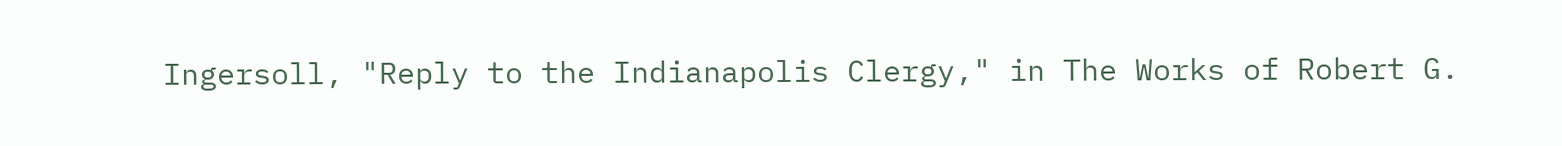Ingersoll, "Reply to the Indianapolis Clergy," in The Works of Robert G.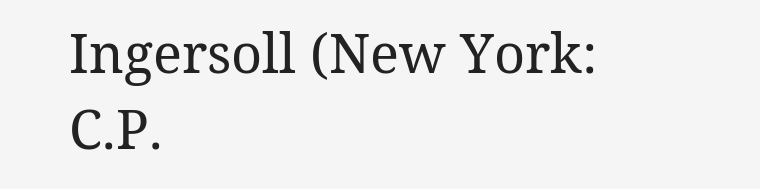Ingersoll (New York: C.P.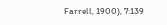Farrell, 1900), 7:139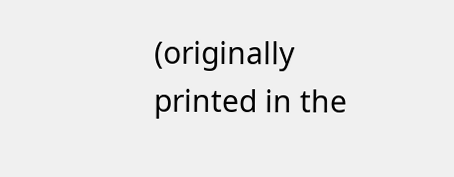(originally printed in the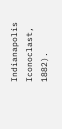Indianapolis Iconoclast, 1882).